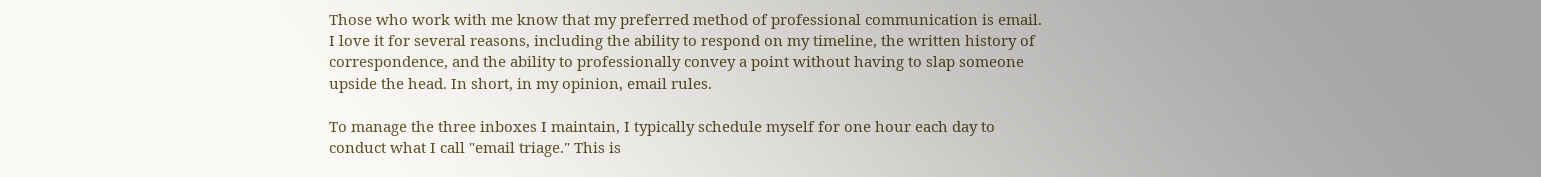Those who work with me know that my preferred method of professional communication is email. I love it for several reasons, including the ability to respond on my timeline, the written history of correspondence, and the ability to professionally convey a point without having to slap someone upside the head. In short, in my opinion, email rules.

To manage the three inboxes I maintain, I typically schedule myself for one hour each day to conduct what I call "email triage." This is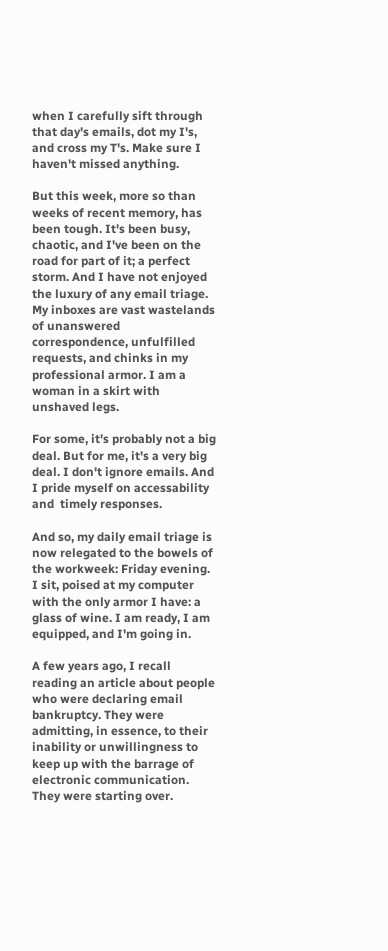when I carefully sift through that day's emails, dot my I's, and cross my T's. Make sure I haven't missed anything.

But this week, more so than weeks of recent memory, has been tough. It's been busy, chaotic, and I've been on the road for part of it; a perfect storm. And I have not enjoyed the luxury of any email triage. My inboxes are vast wastelands of unanswered correspondence, unfulfilled requests, and chinks in my professional armor. I am a woman in a skirt with unshaved legs.

For some, it's probably not a big deal. But for me, it's a very big deal. I don't ignore emails. And I pride myself on accessability and  timely responses.

And so, my daily email triage is now relegated to the bowels of the workweek: Friday evening. I sit, poised at my computer with the only armor I have: a glass of wine. I am ready, I am equipped, and I'm going in.

A few years ago, I recall reading an article about people who were declaring email bankruptcy. They were admitting, in essence, to their inability or unwillingness to keep up with the barrage of electronic communication. They were starting over.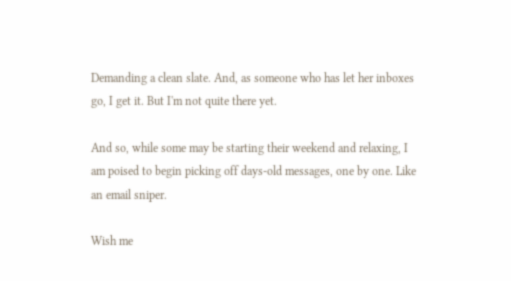Demanding a clean slate. And, as someone who has let her inboxes go, I get it. But I'm not quite there yet.

And so, while some may be starting their weekend and relaxing, I am poised to begin picking off days-old messages, one by one. Like an email sniper.

Wish me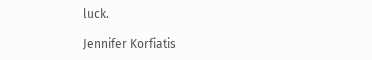luck.

Jennifer Korfiatis